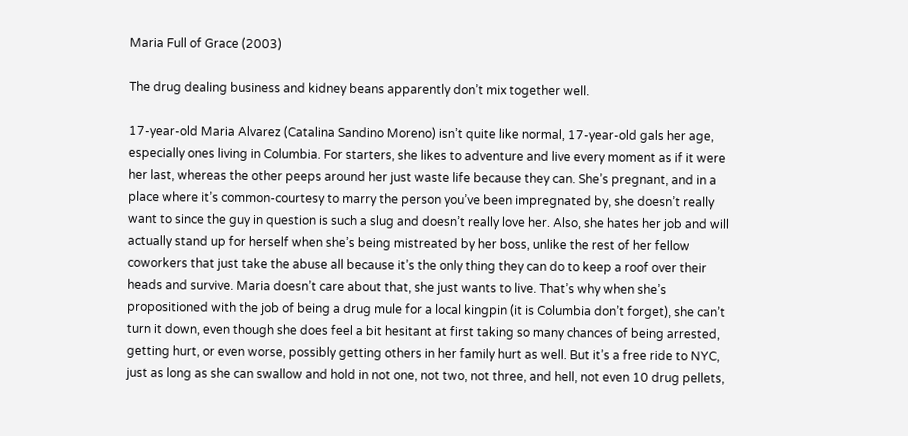Maria Full of Grace (2003)

The drug dealing business and kidney beans apparently don’t mix together well.

17-year-old Maria Alvarez (Catalina Sandino Moreno) isn’t quite like normal, 17-year-old gals her age, especially ones living in Columbia. For starters, she likes to adventure and live every moment as if it were her last, whereas the other peeps around her just waste life because they can. She’s pregnant, and in a place where it’s common-courtesy to marry the person you’ve been impregnated by, she doesn’t really want to since the guy in question is such a slug and doesn’t really love her. Also, she hates her job and will actually stand up for herself when she’s being mistreated by her boss, unlike the rest of her fellow coworkers that just take the abuse all because it’s the only thing they can do to keep a roof over their heads and survive. Maria doesn’t care about that, she just wants to live. That’s why when she’s propositioned with the job of being a drug mule for a local kingpin (it is Columbia don’t forget), she can’t turn it down, even though she does feel a bit hesitant at first taking so many chances of being arrested, getting hurt, or even worse, possibly getting others in her family hurt as well. But it’s a free ride to NYC, just as long as she can swallow and hold in not one, not two, not three, and hell, not even 10 drug pellets,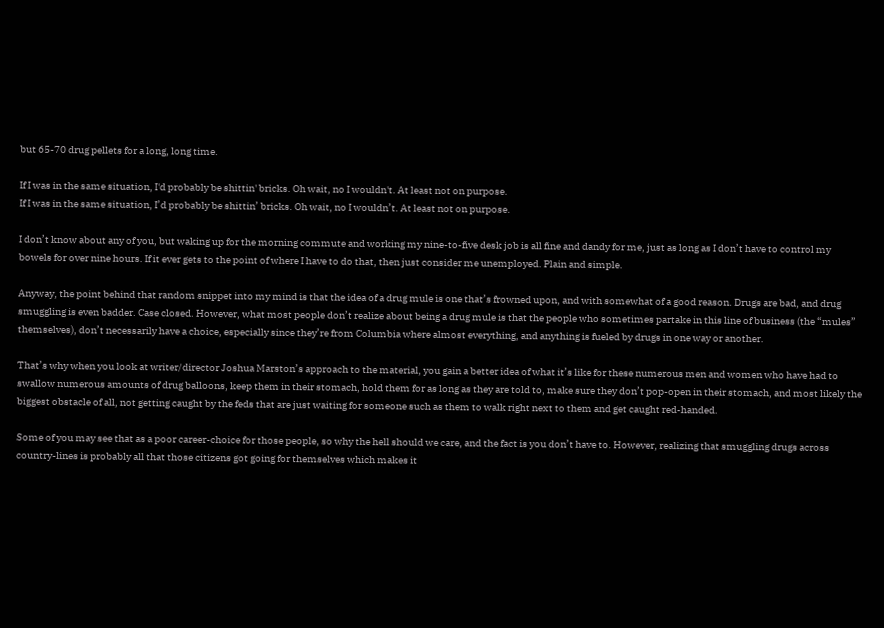but 65-70 drug pellets for a long, long time.

If I was in the same situation, I'd probably be shittin' bricks. Oh wait, no I wouldn't. At least not on purpose.
If I was in the same situation, I’d probably be shittin’ bricks. Oh wait, no I wouldn’t. At least not on purpose.

I don’t know about any of you, but waking up for the morning commute and working my nine-to-five desk job is all fine and dandy for me, just as long as I don’t have to control my bowels for over nine hours. If it ever gets to the point of where I have to do that, then just consider me unemployed. Plain and simple.

Anyway, the point behind that random snippet into my mind is that the idea of a drug mule is one that’s frowned upon, and with somewhat of a good reason. Drugs are bad, and drug smuggling is even badder. Case closed. However, what most people don’t realize about being a drug mule is that the people who sometimes partake in this line of business (the “mules” themselves), don’t necessarily have a choice, especially since they’re from Columbia where almost everything, and anything is fueled by drugs in one way or another.

That’s why when you look at writer/director Joshua Marston’s approach to the material, you gain a better idea of what it’s like for these numerous men and women who have had to swallow numerous amounts of drug balloons, keep them in their stomach, hold them for as long as they are told to, make sure they don’t pop-open in their stomach, and most likely the biggest obstacle of all, not getting caught by the feds that are just waiting for someone such as them to walk right next to them and get caught red-handed.

Some of you may see that as a poor career-choice for those people, so why the hell should we care, and the fact is you don’t have to. However, realizing that smuggling drugs across country-lines is probably all that those citizens got going for themselves which makes it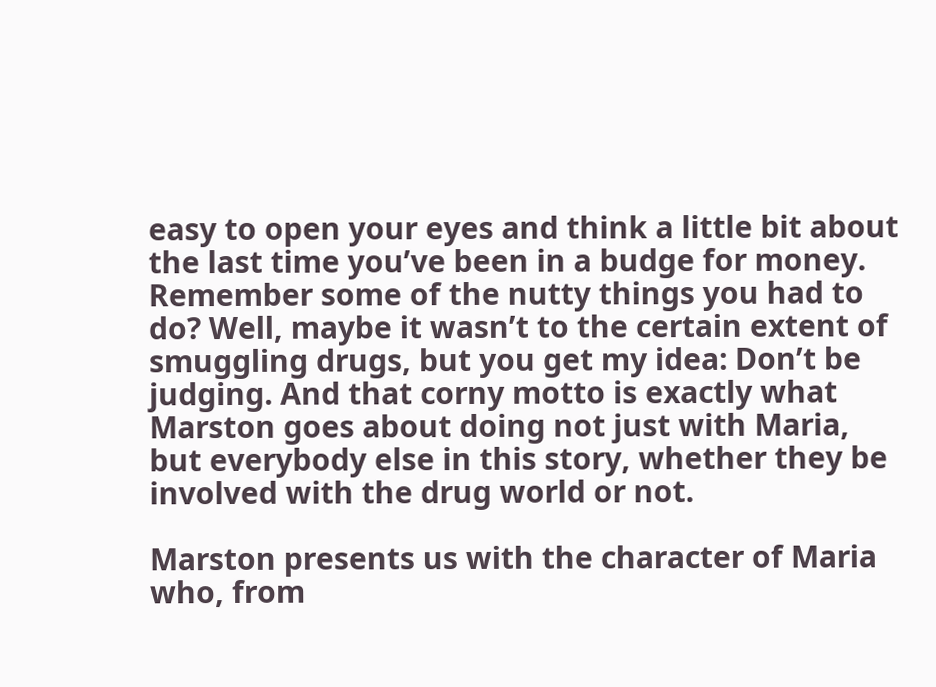easy to open your eyes and think a little bit about the last time you’ve been in a budge for money. Remember some of the nutty things you had to do? Well, maybe it wasn’t to the certain extent of smuggling drugs, but you get my idea: Don’t be judging. And that corny motto is exactly what Marston goes about doing not just with Maria, but everybody else in this story, whether they be involved with the drug world or not.

Marston presents us with the character of Maria who, from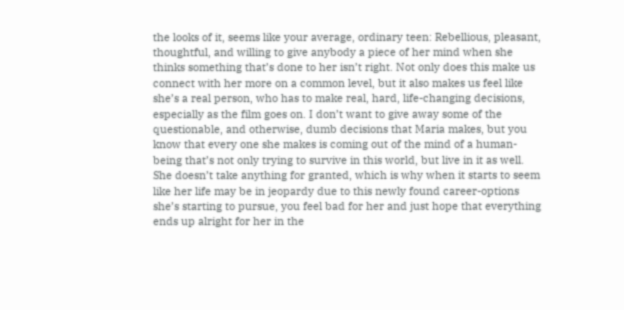the looks of it, seems like your average, ordinary teen: Rebellious, pleasant, thoughtful, and willing to give anybody a piece of her mind when she thinks something that’s done to her isn’t right. Not only does this make us connect with her more on a common level, but it also makes us feel like she’s a real person, who has to make real, hard, life-changing decisions, especially as the film goes on. I don’t want to give away some of the questionable, and otherwise, dumb decisions that Maria makes, but you know that every one she makes is coming out of the mind of a human-being that’s not only trying to survive in this world, but live in it as well. She doesn’t take anything for granted, which is why when it starts to seem like her life may be in jeopardy due to this newly found career-options she’s starting to pursue, you feel bad for her and just hope that everything ends up alright for her in the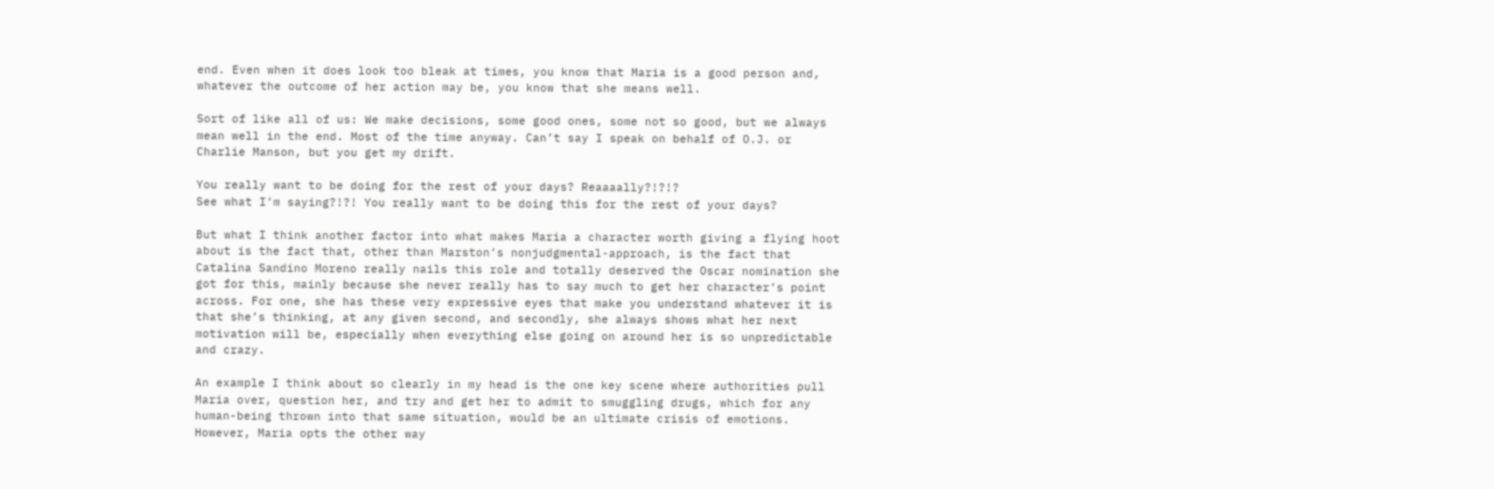end. Even when it does look too bleak at times, you know that Maria is a good person and, whatever the outcome of her action may be, you know that she means well.

Sort of like all of us: We make decisions, some good ones, some not so good, but we always mean well in the end. Most of the time anyway. Can’t say I speak on behalf of O.J. or Charlie Manson, but you get my drift.

You really want to be doing for the rest of your days? Reaaaally?!?!?
See what I’m saying?!?! You really want to be doing this for the rest of your days?

But what I think another factor into what makes Maria a character worth giving a flying hoot about is the fact that, other than Marston’s nonjudgmental-approach, is the fact that  Catalina Sandino Moreno really nails this role and totally deserved the Oscar nomination she got for this, mainly because she never really has to say much to get her character’s point across. For one, she has these very expressive eyes that make you understand whatever it is that she’s thinking, at any given second, and secondly, she always shows what her next motivation will be, especially when everything else going on around her is so unpredictable and crazy.

An example I think about so clearly in my head is the one key scene where authorities pull Maria over, question her, and try and get her to admit to smuggling drugs, which for any human-being thrown into that same situation, would be an ultimate crisis of emotions. However, Maria opts the other way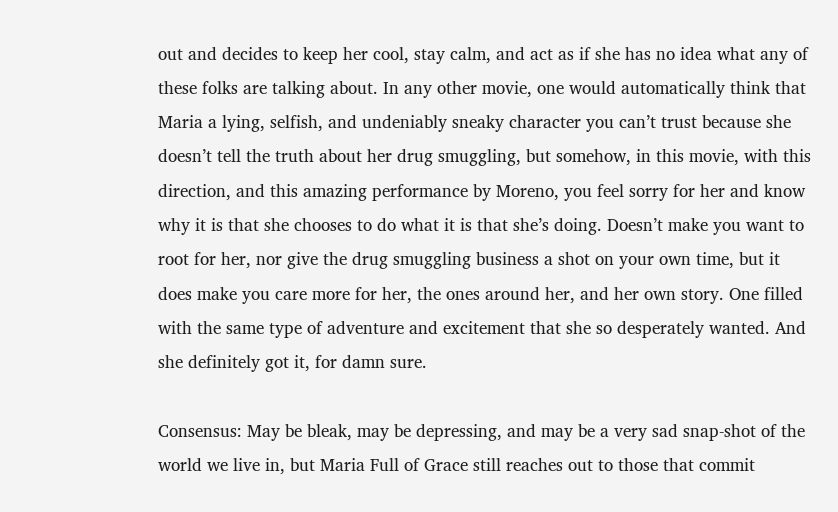out and decides to keep her cool, stay calm, and act as if she has no idea what any of these folks are talking about. In any other movie, one would automatically think that Maria a lying, selfish, and undeniably sneaky character you can’t trust because she doesn’t tell the truth about her drug smuggling, but somehow, in this movie, with this direction, and this amazing performance by Moreno, you feel sorry for her and know why it is that she chooses to do what it is that she’s doing. Doesn’t make you want to root for her, nor give the drug smuggling business a shot on your own time, but it does make you care more for her, the ones around her, and her own story. One filled with the same type of adventure and excitement that she so desperately wanted. And she definitely got it, for damn sure.

Consensus: May be bleak, may be depressing, and may be a very sad snap-shot of the world we live in, but Maria Full of Grace still reaches out to those that commit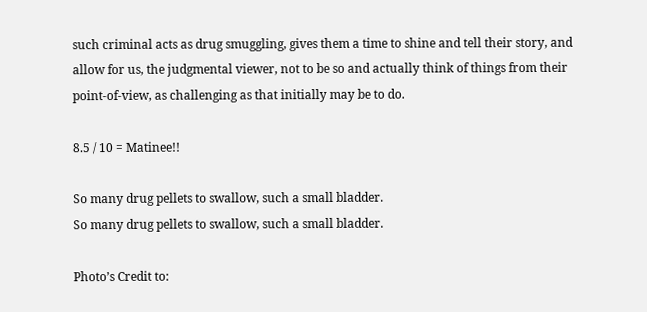such criminal acts as drug smuggling, gives them a time to shine and tell their story, and allow for us, the judgmental viewer, not to be so and actually think of things from their point-of-view, as challenging as that initially may be to do.

8.5 / 10 = Matinee!!

So many drug pellets to swallow, such a small bladder.
So many drug pellets to swallow, such a small bladder.

Photo’s Credit to: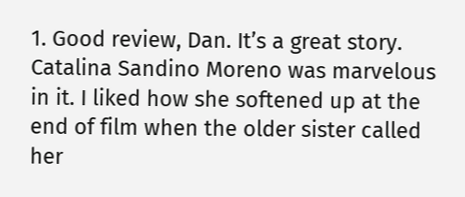1. Good review, Dan. It’s a great story. Catalina Sandino Moreno was marvelous in it. I liked how she softened up at the end of film when the older sister called her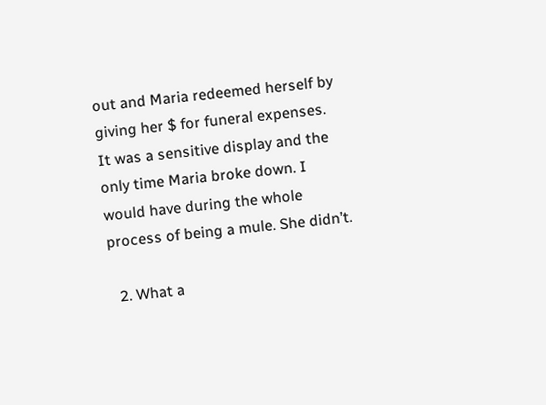out and Maria redeemed herself by giving her $ for funeral expenses. It was a sensitive display and the only time Maria broke down. I would have during the whole process of being a mule. She didn’t.

  2. What a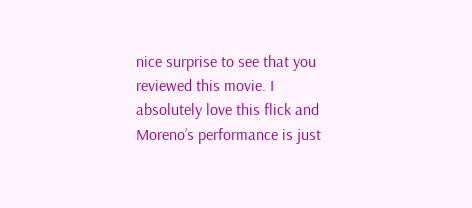nice surprise to see that you reviewed this movie. I absolutely love this flick and Moreno’s performance is just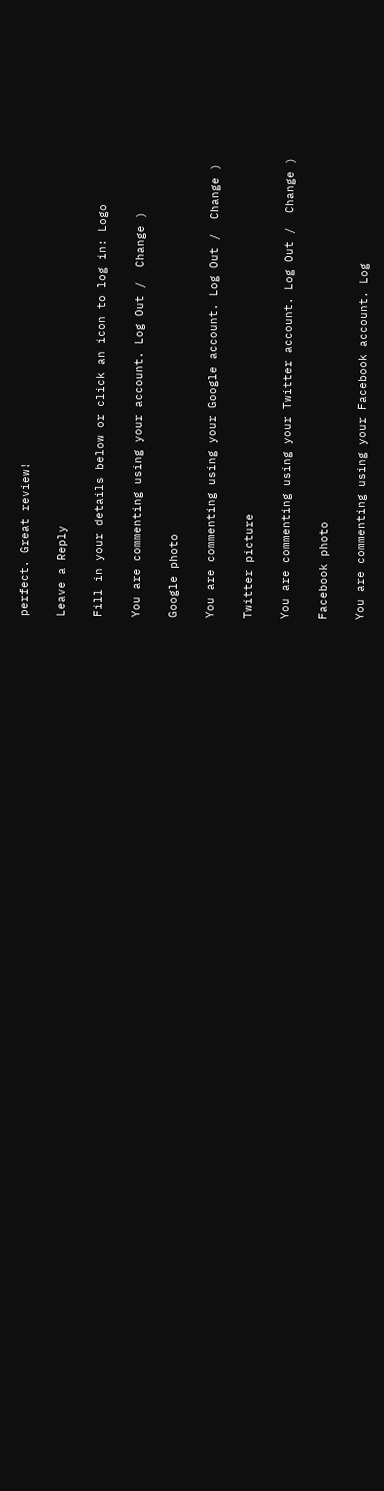perfect. Great review!

Leave a Reply

Fill in your details below or click an icon to log in: Logo

You are commenting using your account. Log Out /  Change )

Google photo

You are commenting using your Google account. Log Out /  Change )

Twitter picture

You are commenting using your Twitter account. Log Out /  Change )

Facebook photo

You are commenting using your Facebook account. Log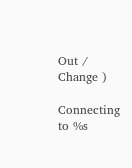Out /  Change )

Connecting to %s